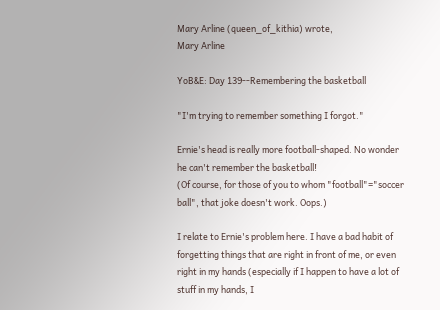Mary Arline (queen_of_kithia) wrote,
Mary Arline

YoB&E: Day 139--Remembering the basketball

"I'm trying to remember something I forgot."

Ernie's head is really more football-shaped. No wonder he can't remember the basketball!
(Of course, for those of you to whom "football"="soccer ball", that joke doesn't work. Oops.)

I relate to Ernie's problem here. I have a bad habit of forgetting things that are right in front of me, or even right in my hands (especially if I happen to have a lot of stuff in my hands, I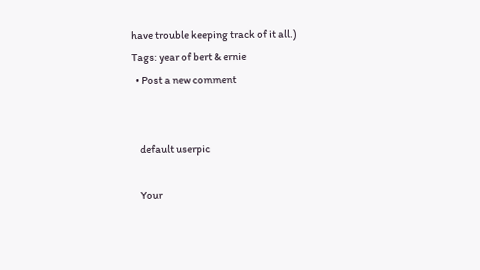have trouble keeping track of it all.)
Tags: year of bert & ernie
  • Post a new comment


    default userpic

    Your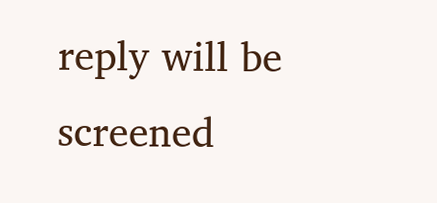reply will be screened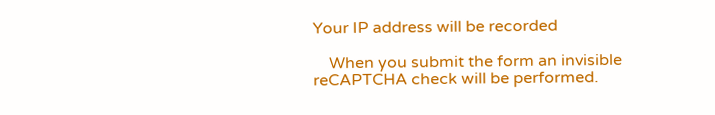Your IP address will be recorded

    When you submit the form an invisible reCAPTCHA check will be performed.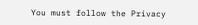You must follow the Privacy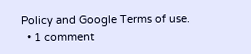Policy and Google Terms of use.
  • 1 comment